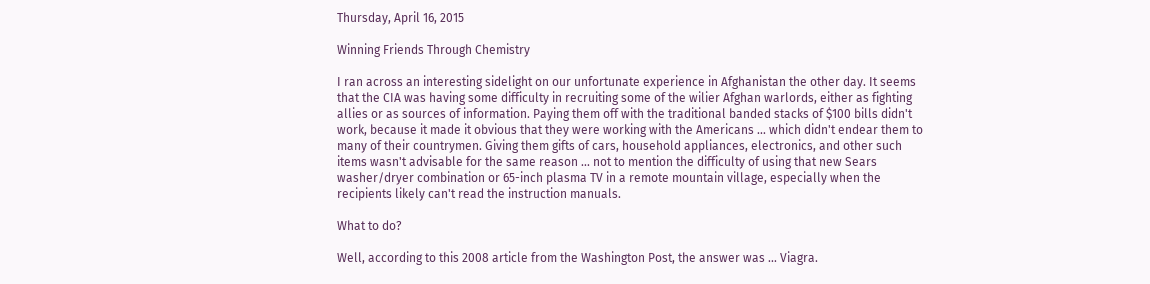Thursday, April 16, 2015

Winning Friends Through Chemistry

I ran across an interesting sidelight on our unfortunate experience in Afghanistan the other day. It seems that the CIA was having some difficulty in recruiting some of the wilier Afghan warlords, either as fighting allies or as sources of information. Paying them off with the traditional banded stacks of $100 bills didn't work, because it made it obvious that they were working with the Americans ... which didn't endear them to many of their countrymen. Giving them gifts of cars, household appliances, electronics, and other such items wasn't advisable for the same reason ... not to mention the difficulty of using that new Sears washer/dryer combination or 65-inch plasma TV in a remote mountain village, especially when the recipients likely can't read the instruction manuals.

What to do?

Well, according to this 2008 article from the Washington Post, the answer was ... Viagra.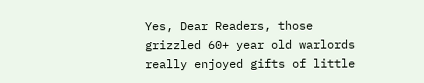Yes, Dear Readers, those grizzled 60+ year old warlords really enjoyed gifts of little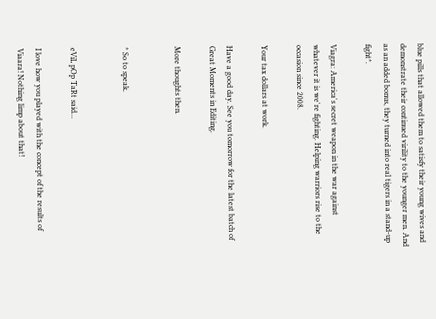blue pills that allowed them to satisfy their young wives and demonstrate their continued virility to the younger men. And as an added bonus, they turned into real tigers in a stand-up fight*.

Viagra: America's secret weapon in the war against whatever it is we're fighting. Helping warriors rise to the occasion since 2008.

Your tax dollars at work.

Have a good day. See you tomorrow for the latest batch of Great Moments in Editing.

More thoughts then.


* So to speak.


eViL pOp TaRt said...

I love how you played with the concept of the results of Viaara! Nothing limp about that!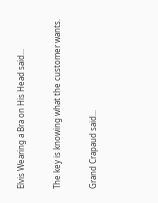Elvis Wearing a Bra on His Head said...

The key is knowing what the customer wants.

Grand Crapaud said...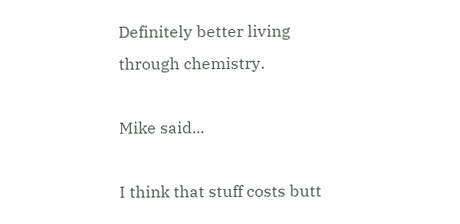Definitely better living through chemistry.

Mike said...

I think that stuff costs butt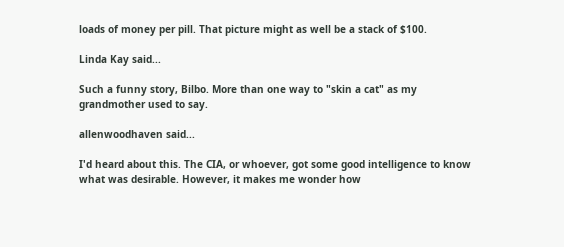loads of money per pill. That picture might as well be a stack of $100.

Linda Kay said...

Such a funny story, Bilbo. More than one way to "skin a cat" as my grandmother used to say.

allenwoodhaven said...

I'd heard about this. The CIA, or whoever, got some good intelligence to know what was desirable. However, it makes me wonder how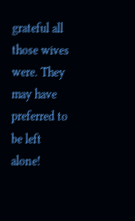grateful all those wives were. They may have preferred to be left alone!